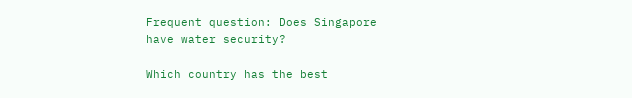Frequent question: Does Singapore have water security?

Which country has the best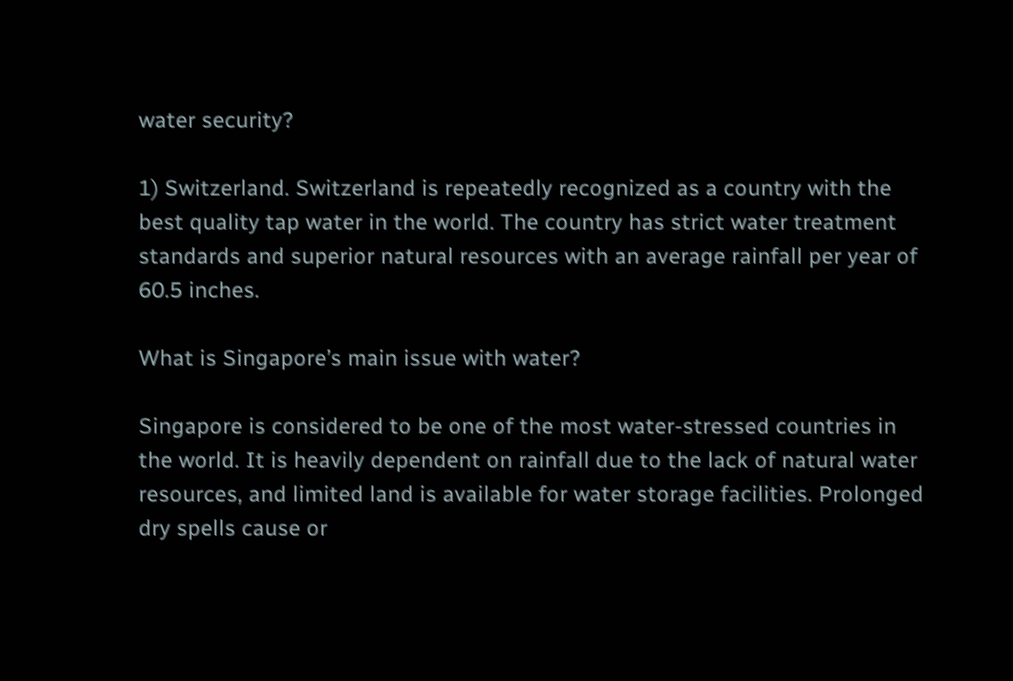water security?

1) Switzerland. Switzerland is repeatedly recognized as a country with the best quality tap water in the world. The country has strict water treatment standards and superior natural resources with an average rainfall per year of 60.5 inches.

What is Singapore’s main issue with water?

Singapore is considered to be one of the most water-stressed countries in the world. It is heavily dependent on rainfall due to the lack of natural water resources, and limited land is available for water storage facilities. Prolonged dry spells cause or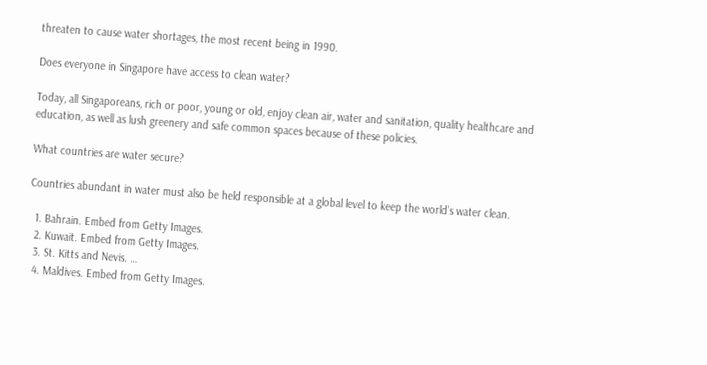threaten to cause water shortages, the most recent being in 1990.

Does everyone in Singapore have access to clean water?

Today, all Singaporeans, rich or poor, young or old, enjoy clean air, water and sanitation, quality healthcare and education, as well as lush greenery and safe common spaces because of these policies.

What countries are water secure?

Countries abundant in water must also be held responsible at a global level to keep the world’s water clean.

  1. Bahrain. Embed from Getty Images.
  2. Kuwait. Embed from Getty Images.
  3. St. Kitts and Nevis. …
  4. Maldives. Embed from Getty Images.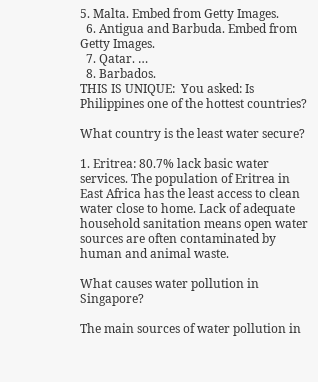5. Malta. Embed from Getty Images.
  6. Antigua and Barbuda. Embed from Getty Images.
  7. Qatar. …
  8. Barbados.
THIS IS UNIQUE:  You asked: Is Philippines one of the hottest countries?

What country is the least water secure?

1. Eritrea: 80.7% lack basic water services. The population of Eritrea in East Africa has the least access to clean water close to home. Lack of adequate household sanitation means open water sources are often contaminated by human and animal waste.

What causes water pollution in Singapore?

The main sources of water pollution in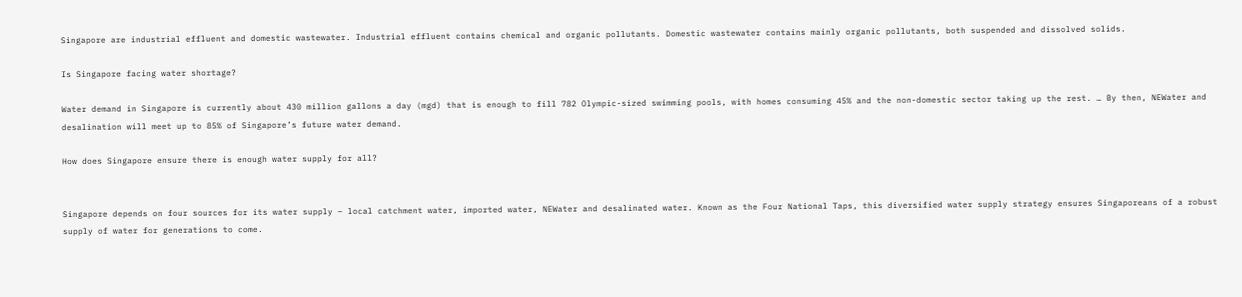Singapore are industrial effluent and domestic wastewater. Industrial effluent contains chemical and organic pollutants. Domestic wastewater contains mainly organic pollutants, both suspended and dissolved solids.

Is Singapore facing water shortage?

Water demand in Singapore is currently about 430 million gallons a day (mgd) that is enough to fill 782 Olympic-sized swimming pools, with homes consuming 45% and the non-domestic sector taking up the rest. … By then, NEWater and desalination will meet up to 85% of Singapore’s future water demand.

How does Singapore ensure there is enough water supply for all?


Singapore depends on four sources for its water supply – local catchment water, imported water, NEWater and desalinated water. Known as the Four National Taps, this diversified water supply strategy ensures Singaporeans of a robust supply of water for generations to come.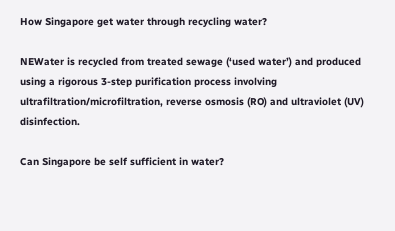How Singapore get water through recycling water?

NEWater is recycled from treated sewage (‘used water’) and produced using a rigorous 3-step purification process involving ultrafiltration/microfiltration, reverse osmosis (RO) and ultraviolet (UV) disinfection.

Can Singapore be self sufficient in water?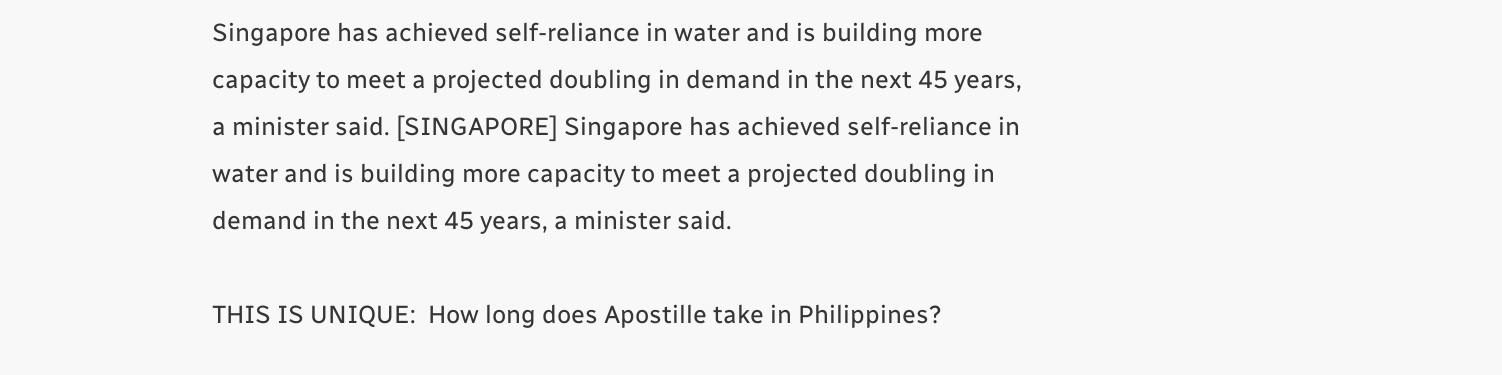Singapore has achieved self-reliance in water and is building more capacity to meet a projected doubling in demand in the next 45 years, a minister said. [SINGAPORE] Singapore has achieved self-reliance in water and is building more capacity to meet a projected doubling in demand in the next 45 years, a minister said.

THIS IS UNIQUE:  How long does Apostille take in Philippines?